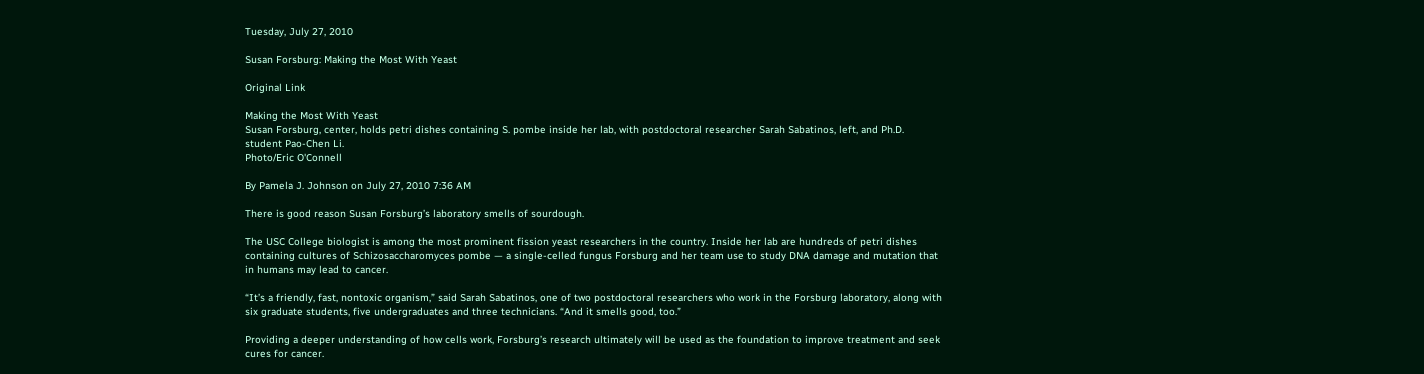Tuesday, July 27, 2010

Susan Forsburg: Making the Most With Yeast

Original Link

Making the Most With Yeast
Susan Forsburg, center, holds petri dishes containing S. pombe inside her lab, with postdoctoral researcher Sarah Sabatinos, left, and Ph.D. student Pao-Chen Li.
Photo/Eric O'Connell

By Pamela J. Johnson on July 27, 2010 7:36 AM

There is good reason Susan Forsburg’s laboratory smells of sourdough.

The USC College biologist is among the most prominent fission yeast researchers in the country. Inside her lab are hundreds of petri dishes containing cultures of Schizosaccharomyces pombe — a single-celled fungus Forsburg and her team use to study DNA damage and mutation that in humans may lead to cancer.

“It’s a friendly, fast, nontoxic organism,” said Sarah Sabatinos, one of two postdoctoral researchers who work in the Forsburg laboratory, along with six graduate students, five undergraduates and three technicians. “And it smells good, too.”

Providing a deeper understanding of how cells work, Forsburg’s research ultimately will be used as the foundation to improve treatment and seek cures for cancer.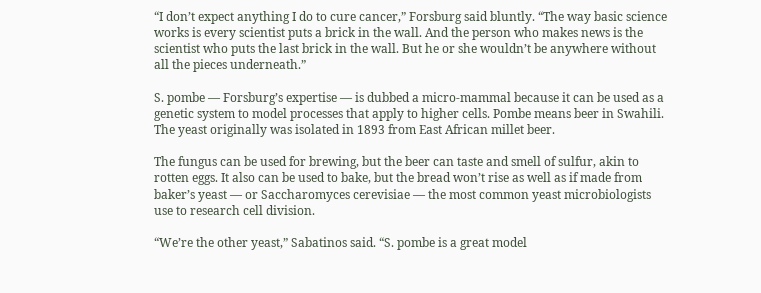“I don’t expect anything I do to cure cancer,” Forsburg said bluntly. “The way basic science works is every scientist puts a brick in the wall. And the person who makes news is the scientist who puts the last brick in the wall. But he or she wouldn’t be anywhere without all the pieces underneath.”

S. pombe — Forsburg’s expertise — is dubbed a micro-mammal because it can be used as a genetic system to model processes that apply to higher cells. Pombe means beer in Swahili. The yeast originally was isolated in 1893 from East African millet beer.

The fungus can be used for brewing, but the beer can taste and smell of sulfur, akin to rotten eggs. It also can be used to bake, but the bread won’t rise as well as if made from baker’s yeast — or Saccharomyces cerevisiae — the most common yeast microbiologists use to research cell division.

“We’re the other yeast,” Sabatinos said. “S. pombe is a great model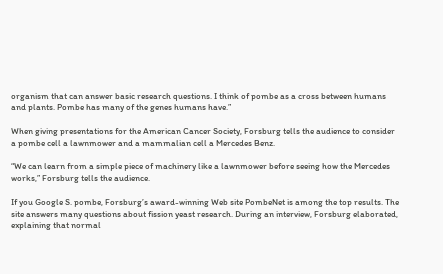organism that can answer basic research questions. I think of pombe as a cross between humans and plants. Pombe has many of the genes humans have.”

When giving presentations for the American Cancer Society, Forsburg tells the audience to consider a pombe cell a lawnmower and a mammalian cell a Mercedes Benz.

“We can learn from a simple piece of machinery like a lawnmower before seeing how the Mercedes works,” Forsburg tells the audience.

If you Google S. pombe, Forsburg’s award-winning Web site PombeNet is among the top results. The site answers many questions about fission yeast research. During an interview, Forsburg elaborated, explaining that normal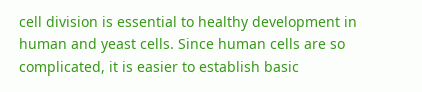cell division is essential to healthy development in human and yeast cells. Since human cells are so complicated, it is easier to establish basic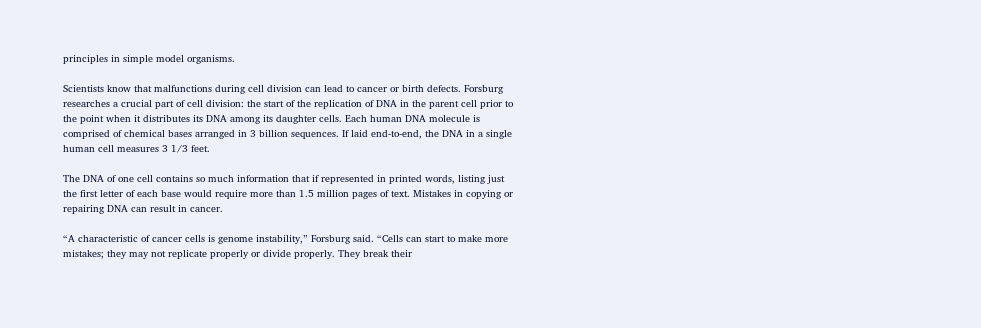principles in simple model organisms.

Scientists know that malfunctions during cell division can lead to cancer or birth defects. Forsburg researches a crucial part of cell division: the start of the replication of DNA in the parent cell prior to the point when it distributes its DNA among its daughter cells. Each human DNA molecule is comprised of chemical bases arranged in 3 billion sequences. If laid end-to-end, the DNA in a single human cell measures 3 1/3 feet.

The DNA of one cell contains so much information that if represented in printed words, listing just the first letter of each base would require more than 1.5 million pages of text. Mistakes in copying or repairing DNA can result in cancer.

“A characteristic of cancer cells is genome instability,” Forsburg said. “Cells can start to make more mistakes; they may not replicate properly or divide properly. They break their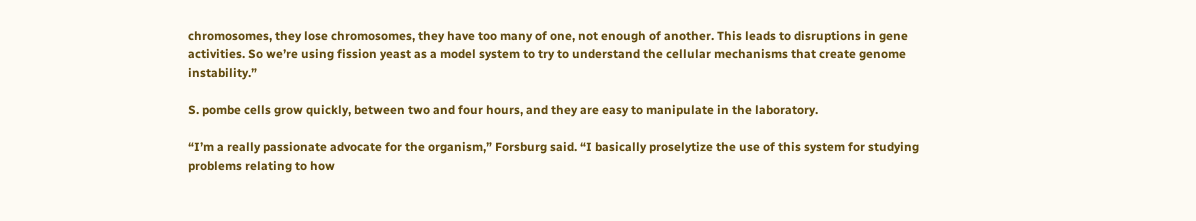chromosomes, they lose chromosomes, they have too many of one, not enough of another. This leads to disruptions in gene activities. So we’re using fission yeast as a model system to try to understand the cellular mechanisms that create genome instability.”

S. pombe cells grow quickly, between two and four hours, and they are easy to manipulate in the laboratory.

“I’m a really passionate advocate for the organism,” Forsburg said. “I basically proselytize the use of this system for studying problems relating to how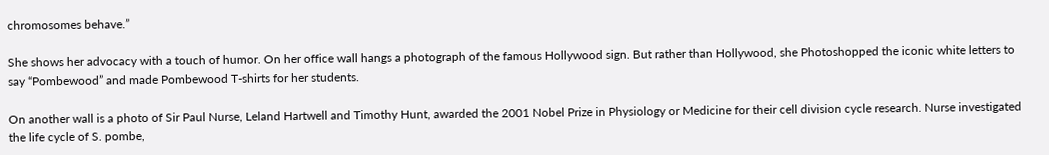chromosomes behave.”

She shows her advocacy with a touch of humor. On her office wall hangs a photograph of the famous Hollywood sign. But rather than Hollywood, she Photoshopped the iconic white letters to say “Pombewood” and made Pombewood T-shirts for her students.

On another wall is a photo of Sir Paul Nurse, Leland Hartwell and Timothy Hunt, awarded the 2001 Nobel Prize in Physiology or Medicine for their cell division cycle research. Nurse investigated the life cycle of S. pombe,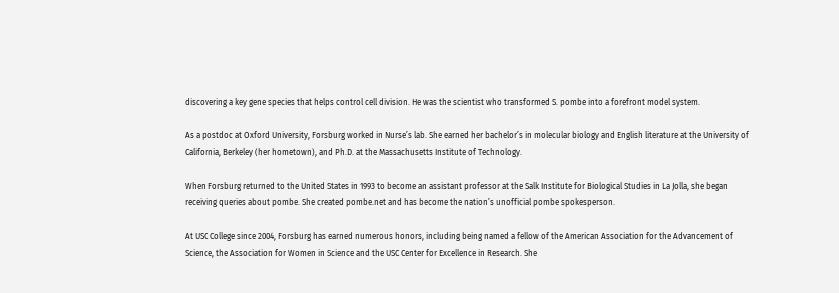discovering a key gene species that helps control cell division. He was the scientist who transformed S. pombe into a forefront model system.

As a postdoc at Oxford University, Forsburg worked in Nurse’s lab. She earned her bachelor’s in molecular biology and English literature at the University of California, Berkeley (her hometown), and Ph.D. at the Massachusetts Institute of Technology.

When Forsburg returned to the United States in 1993 to become an assistant professor at the Salk Institute for Biological Studies in La Jolla, she began receiving queries about pombe. She created pombe.net and has become the nation’s unofficial pombe spokesperson.

At USC College since 2004, Forsburg has earned numerous honors, including being named a fellow of the American Association for the Advancement of Science, the Association for Women in Science and the USC Center for Excellence in Research. She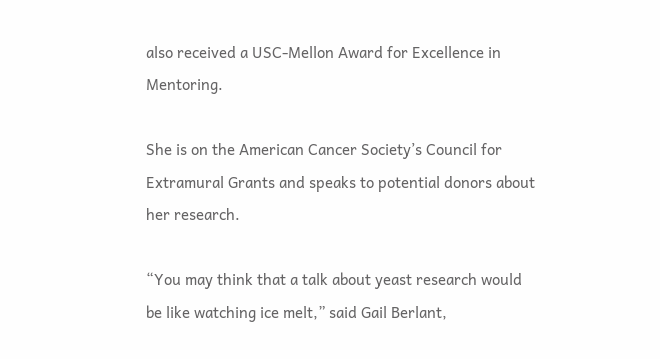also received a USC-Mellon Award for Excellence in Mentoring.

She is on the American Cancer Society’s Council for Extramural Grants and speaks to potential donors about her research.

“You may think that a talk about yeast research would be like watching ice melt,” said Gail Berlant,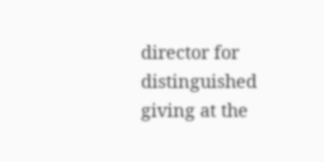director for distinguished giving at the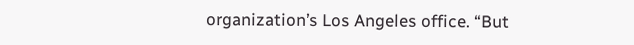organization’s Los Angeles office. “But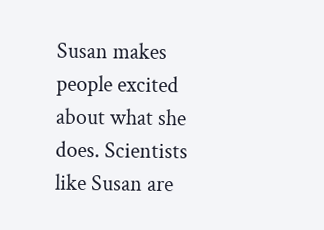Susan makes people excited about what she does. Scientists like Susan are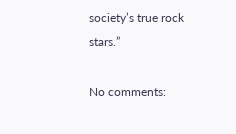society’s true rock stars.”

No comments: